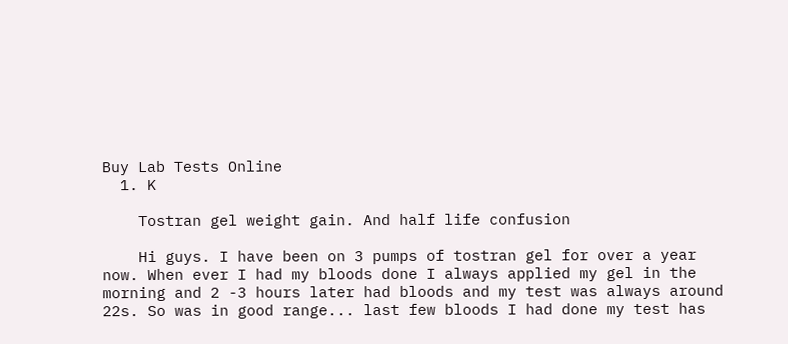Buy Lab Tests Online
  1. K

    Tostran gel weight gain. And half life confusion

    Hi guys. I have been on 3 pumps of tostran gel for over a year now. When ever I had my bloods done I always applied my gel in the morning and 2 -3 hours later had bloods and my test was always around 22s. So was in good range... last few bloods I had done my test has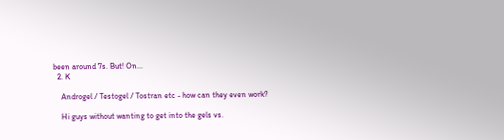been around 7s. But! On...
  2. K

    Androgel / Testogel / Tostran etc - how can they even work?

    Hi guys without wanting to get into the gels vs.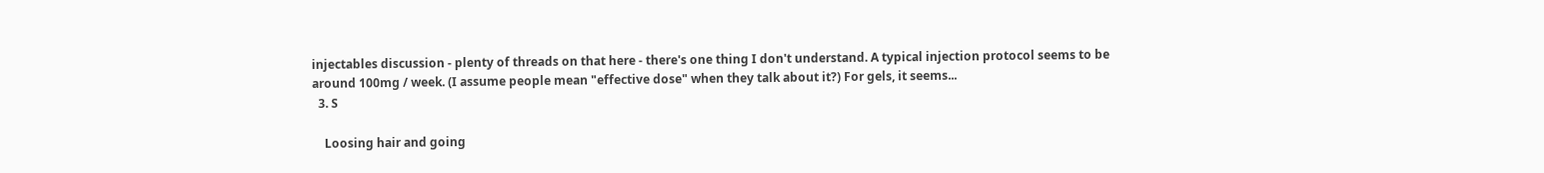injectables discussion - plenty of threads on that here - there's one thing I don't understand. A typical injection protocol seems to be around 100mg / week. (I assume people mean "effective dose" when they talk about it?) For gels, it seems...
  3. S

    Loosing hair and going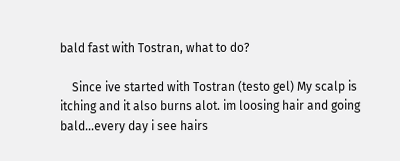bald fast with Tostran, what to do?

    Since ive started with Tostran (testo gel) My scalp is itching and it also burns alot. im loosing hair and going bald...every day i see hairs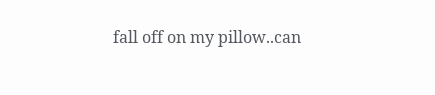fall off on my pillow..can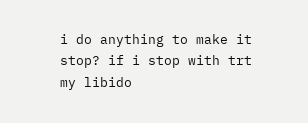i do anything to make it stop? if i stop with trt my libido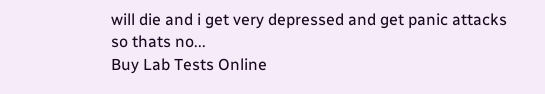will die and i get very depressed and get panic attacks so thats no...
Buy Lab Tests Online